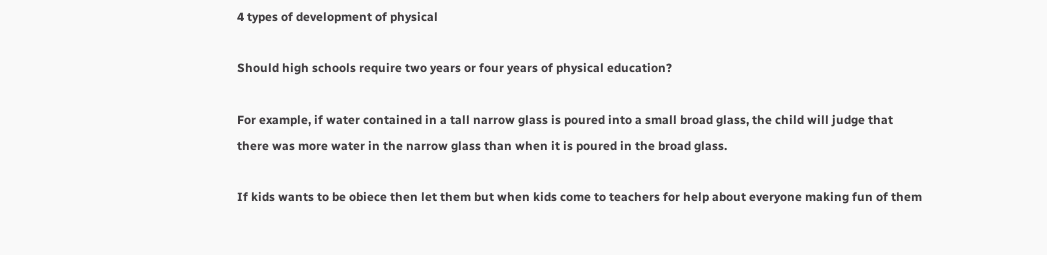4 types of development of physical

Should high schools require two years or four years of physical education?

For example, if water contained in a tall narrow glass is poured into a small broad glass, the child will judge that there was more water in the narrow glass than when it is poured in the broad glass.

If kids wants to be obiece then let them but when kids come to teachers for help about everyone making fun of them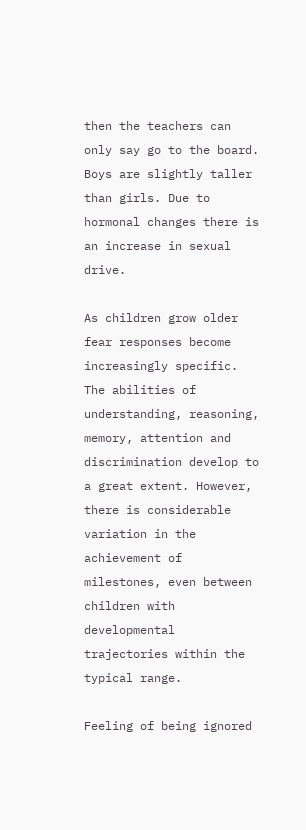then the teachers can only say go to the board. Boys are slightly taller than girls. Due to hormonal changes there is an increase in sexual drive.

As children grow older fear responses become increasingly specific. The abilities of understanding, reasoning, memory, attention and discrimination develop to a great extent. However, there is considerable variation in the achievement of milestones, even between children with developmental trajectories within the typical range.

Feeling of being ignored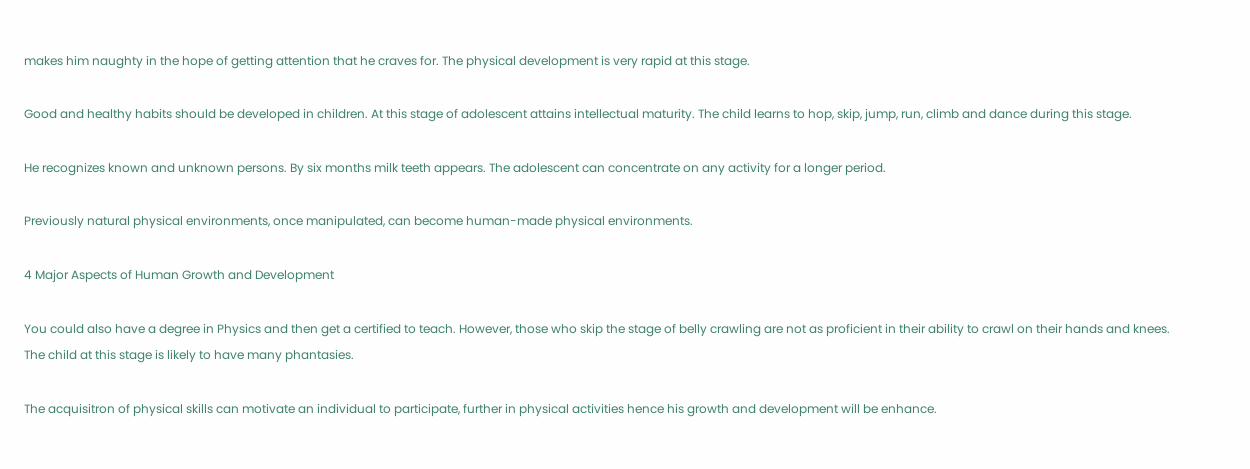makes him naughty in the hope of getting attention that he craves for. The physical development is very rapid at this stage.

Good and healthy habits should be developed in children. At this stage of adolescent attains intellectual maturity. The child learns to hop, skip, jump, run, climb and dance during this stage.

He recognizes known and unknown persons. By six months milk teeth appears. The adolescent can concentrate on any activity for a longer period.

Previously natural physical environments, once manipulated, can become human-made physical environments.

4 Major Aspects of Human Growth and Development

You could also have a degree in Physics and then get a certified to teach. However, those who skip the stage of belly crawling are not as proficient in their ability to crawl on their hands and knees. The child at this stage is likely to have many phantasies.

The acquisitron of physical skills can motivate an individual to participate, further in physical activities hence his growth and development will be enhance.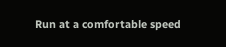Run at a comfortable speed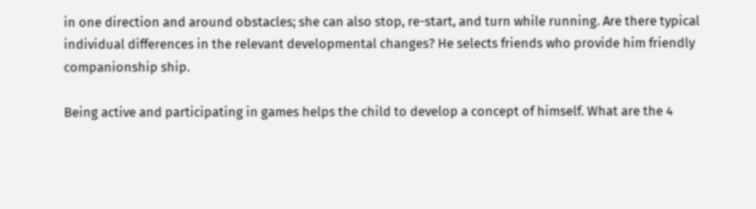in one direction and around obstacles; she can also stop, re-start, and turn while running. Are there typical individual differences in the relevant developmental changes? He selects friends who provide him friendly companionship ship.

Being active and participating in games helps the child to develop a concept of himself. What are the 4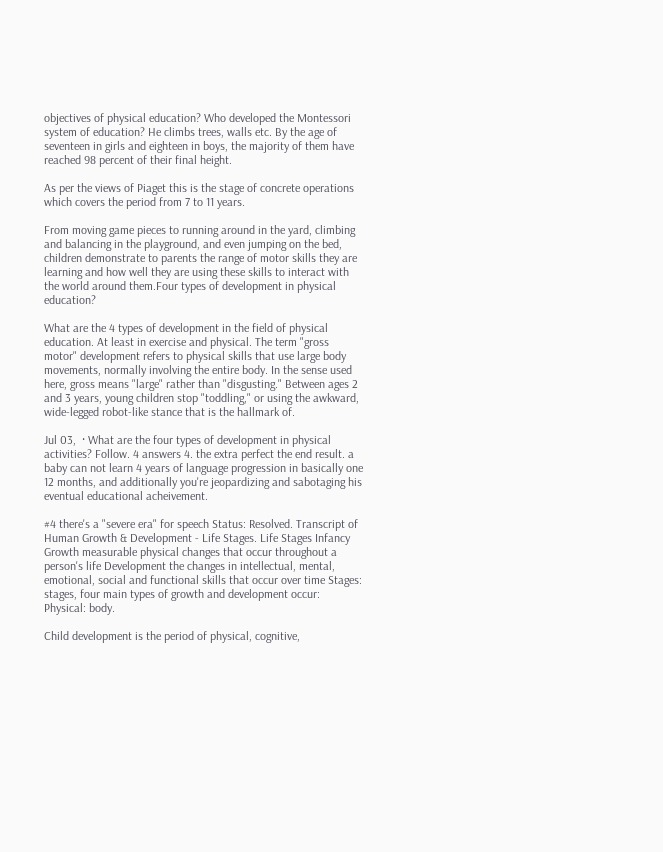objectives of physical education? Who developed the Montessori system of education? He climbs trees, walls etc. By the age of seventeen in girls and eighteen in boys, the majority of them have reached 98 percent of their final height.

As per the views of Piaget this is the stage of concrete operations which covers the period from 7 to 11 years.

From moving game pieces to running around in the yard, climbing and balancing in the playground, and even jumping on the bed, children demonstrate to parents the range of motor skills they are learning and how well they are using these skills to interact with the world around them.Four types of development in physical education?

What are the 4 types of development in the field of physical education. At least in exercise and physical. The term "gross motor" development refers to physical skills that use large body movements, normally involving the entire body. In the sense used here, gross means "large" rather than "disgusting." Between ages 2 and 3 years, young children stop "toddling," or using the awkward, wide-legged robot-like stance that is the hallmark of.

Jul 03,  · What are the four types of development in physical activities? Follow. 4 answers 4. the extra perfect the end result. a baby can not learn 4 years of language progression in basically one 12 months, and additionally you're jeopardizing and sabotaging his eventual educational acheivement.

#4 there's a "severe era" for speech Status: Resolved. Transcript of Human Growth & Development - Life Stages. Life Stages Infancy Growth measurable physical changes that occur throughout a person's life Development the changes in intellectual, mental, emotional, social and functional skills that occur over time Stages: stages, four main types of growth and development occur: Physical: body.

Child development is the period of physical, cognitive,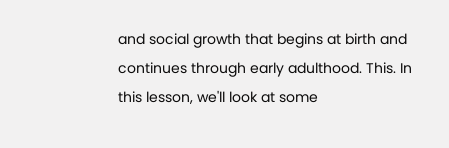and social growth that begins at birth and continues through early adulthood. This. In this lesson, we'll look at some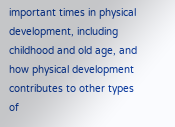important times in physical development, including childhood and old age, and how physical development contributes to other types of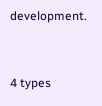development.


4 types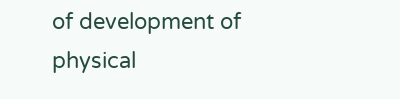of development of physical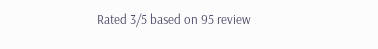Rated 3/5 based on 95 review